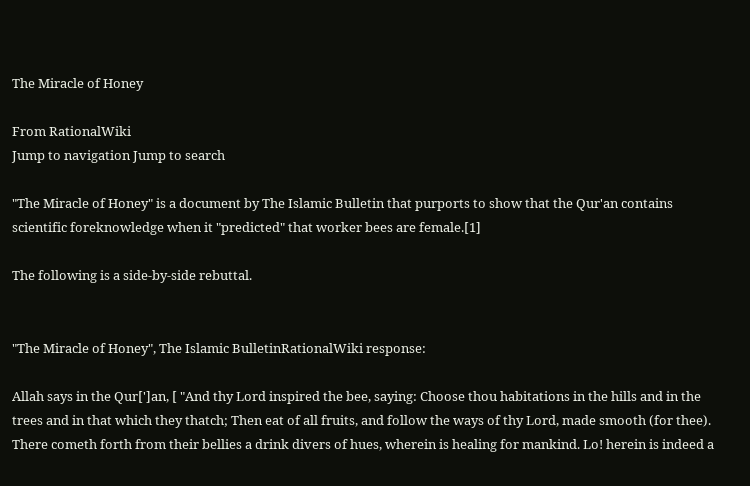The Miracle of Honey

From RationalWiki
Jump to navigation Jump to search

"The Miracle of Honey" is a document by The Islamic Bulletin that purports to show that the Qur'an contains scientific foreknowledge when it "predicted" that worker bees are female.[1]

The following is a side-by-side rebuttal.


"The Miracle of Honey", The Islamic BulletinRationalWiki response:

Allah says in the Qur[']an, [ "And thy Lord inspired the bee, saying: Choose thou habitations in the hills and in the trees and in that which they thatch; Then eat of all fruits, and follow the ways of thy Lord, made smooth (for thee). There cometh forth from their bellies a drink divers of hues, wherein is healing for mankind. Lo! herein is indeed a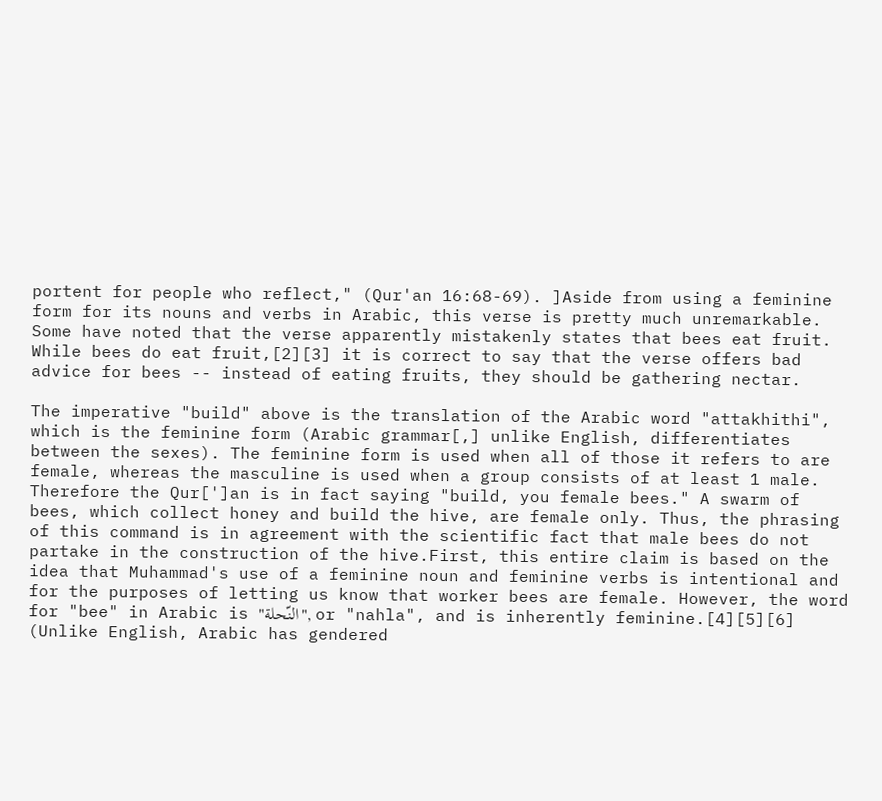portent for people who reflect," (Qur'an 16:68-69). ]Aside from using a feminine form for its nouns and verbs in Arabic, this verse is pretty much unremarkable.
Some have noted that the verse apparently mistakenly states that bees eat fruit. While bees do eat fruit,[2][3] it is correct to say that the verse offers bad advice for bees -- instead of eating fruits, they should be gathering nectar.

The imperative "build" above is the translation of the Arabic word "attakhithi", which is the feminine form (Arabic grammar[,] unlike English, differentiates between the sexes). The feminine form is used when all of those it refers to are female, whereas the masculine is used when a group consists of at least 1 male. Therefore the Qur[']an is in fact saying "build, you female bees." A swarm of bees, which collect honey and build the hive, are female only. Thus, the phrasing of this command is in agreement with the scientific fact that male bees do not partake in the construction of the hive.First, this entire claim is based on the idea that Muhammad's use of a feminine noun and feminine verbs is intentional and for the purposes of letting us know that worker bees are female. However, the word for "bee" in Arabic is "النّحلة", or "nahla", and is inherently feminine.[4][5][6] (Unlike English, Arabic has gendered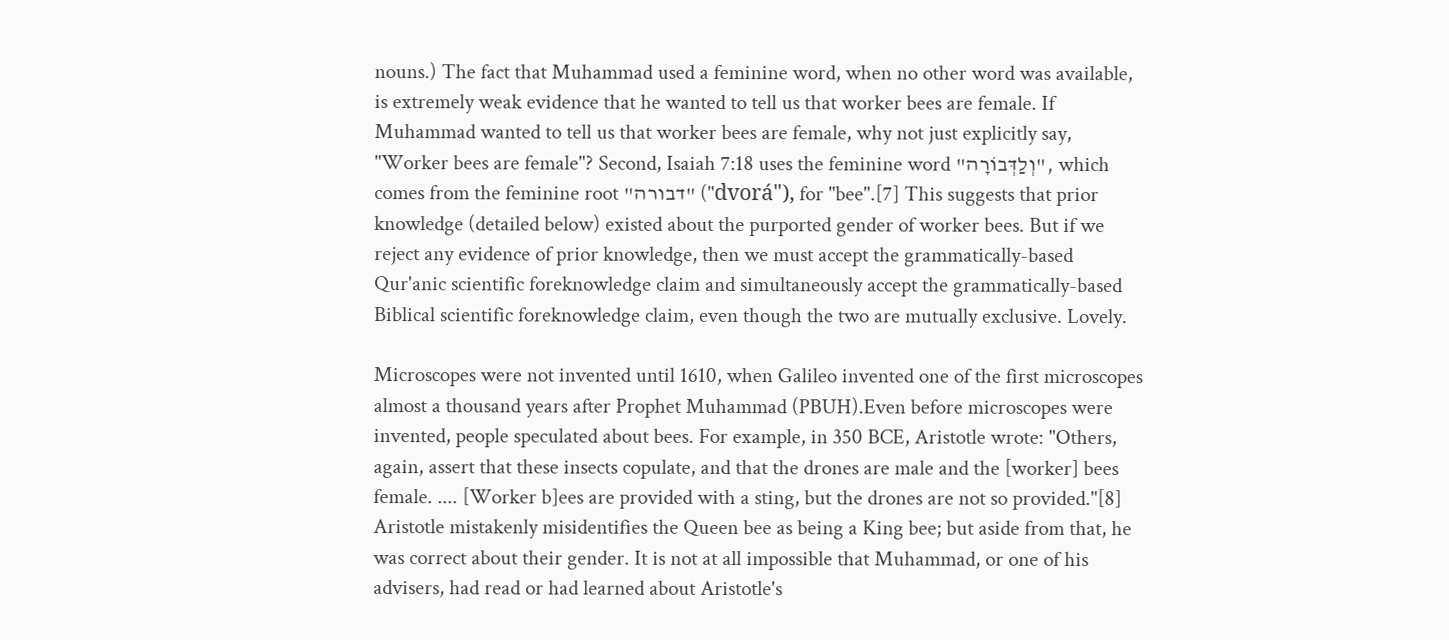nouns.) The fact that Muhammad used a feminine word, when no other word was available, is extremely weak evidence that he wanted to tell us that worker bees are female. If Muhammad wanted to tell us that worker bees are female, why not just explicitly say, "Worker bees are female"? Second, Isaiah 7:18 uses the feminine word "וְלַדְּבוֹרָה", which comes from the feminine root "דבורה" ("dvorá"), for "bee".[7] This suggests that prior knowledge (detailed below) existed about the purported gender of worker bees. But if we reject any evidence of prior knowledge, then we must accept the grammatically-based Qur'anic scientific foreknowledge claim and simultaneously accept the grammatically-based Biblical scientific foreknowledge claim, even though the two are mutually exclusive. Lovely.

Microscopes were not invented until 1610, when Galileo invented one of the first microscopes almost a thousand years after Prophet Muhammad (PBUH).Even before microscopes were invented, people speculated about bees. For example, in 350 BCE, Aristotle wrote: "Others, again, assert that these insects copulate, and that the drones are male and the [worker] bees female. .... [Worker b]ees are provided with a sting, but the drones are not so provided."[8] Aristotle mistakenly misidentifies the Queen bee as being a King bee; but aside from that, he was correct about their gender. It is not at all impossible that Muhammad, or one of his advisers, had read or had learned about Aristotle's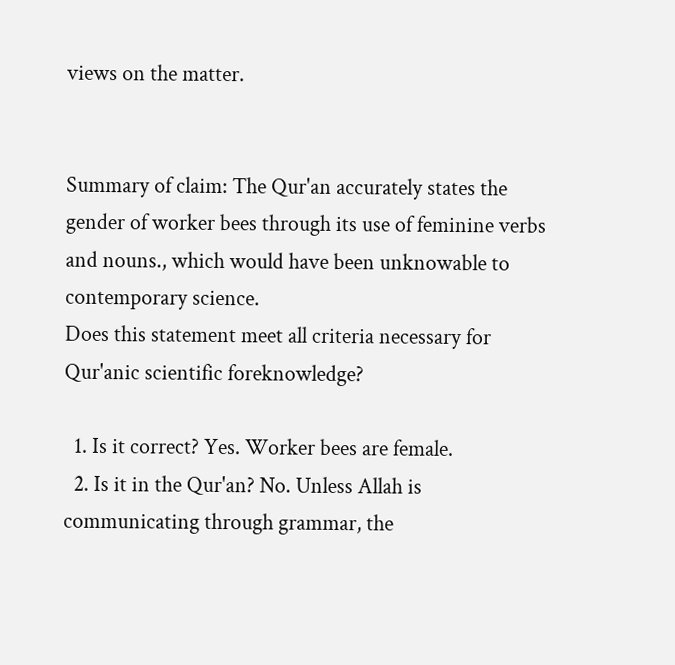views on the matter.


Summary of claim: The Qur'an accurately states the gender of worker bees through its use of feminine verbs and nouns., which would have been unknowable to contemporary science.
Does this statement meet all criteria necessary for Qur'anic scientific foreknowledge?

  1. Is it correct? Yes. Worker bees are female.
  2. Is it in the Qur'an? No. Unless Allah is communicating through grammar, the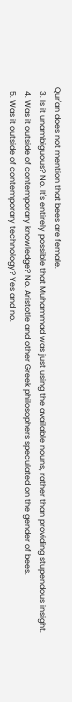Qur'an does not mention that bees are female.
  3. Is it unambiguous? No. It's entirely possible that Muhammad was just using the available nouns, rather than providing stupendous insight.
  4. Was it outside of contemporary knowledge? No. Aristotle and other Greek philosophers speculated on the gender of bees.
  5. Was it outside of contemporary technology? Yes and no.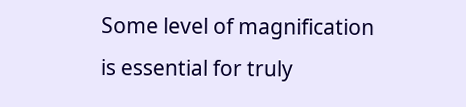Some level of magnification is essential for truly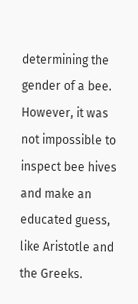determining the gender of a bee. However, it was not impossible to inspect bee hives and make an educated guess, like Aristotle and the Greeks.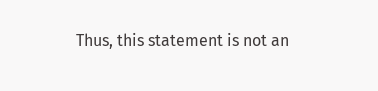Thus, this statement is not an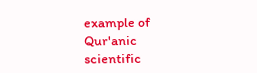example of Qur'anic scientific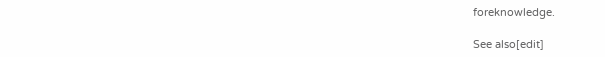foreknowledge.

See also[edit]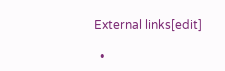External links[edit]

  •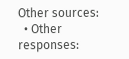Other sources:
  • Other responses: